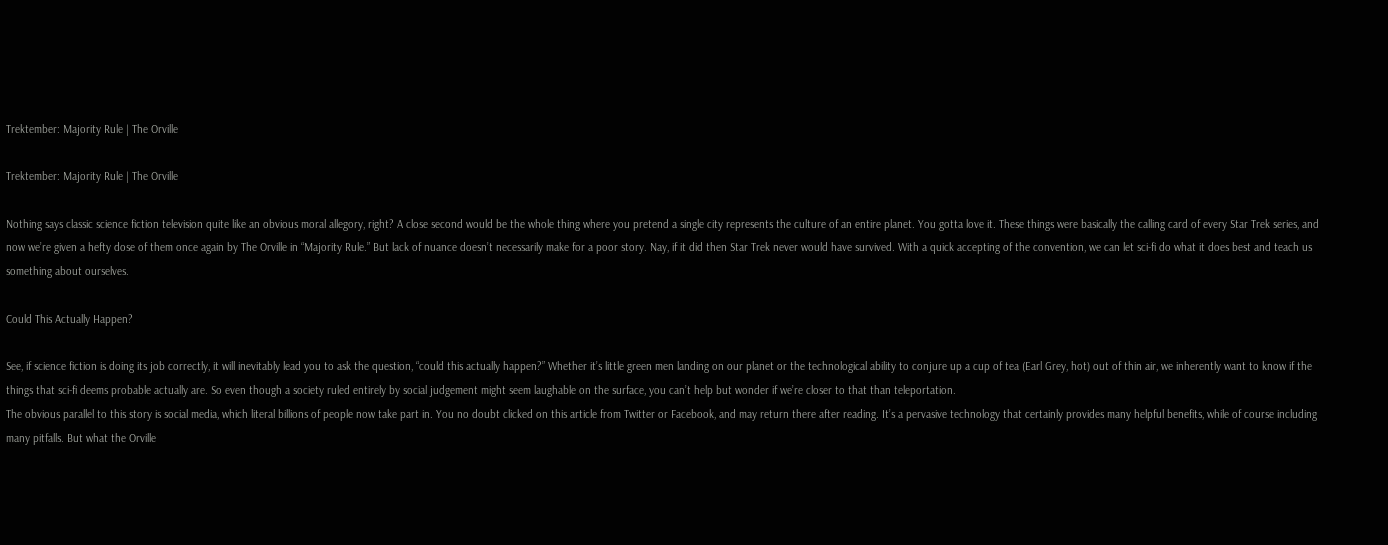Trektember: Majority Rule | The Orville

Trektember: Majority Rule | The Orville

Nothing says classic science fiction television quite like an obvious moral allegory, right? A close second would be the whole thing where you pretend a single city represents the culture of an entire planet. You gotta love it. These things were basically the calling card of every Star Trek series, and now we’re given a hefty dose of them once again by The Orville in “Majority Rule.” But lack of nuance doesn’t necessarily make for a poor story. Nay, if it did then Star Trek never would have survived. With a quick accepting of the convention, we can let sci-fi do what it does best and teach us something about ourselves.

Could This Actually Happen?

See, if science fiction is doing its job correctly, it will inevitably lead you to ask the question, “could this actually happen?” Whether it’s little green men landing on our planet or the technological ability to conjure up a cup of tea (Earl Grey, hot) out of thin air, we inherently want to know if the things that sci-fi deems probable actually are. So even though a society ruled entirely by social judgement might seem laughable on the surface, you can’t help but wonder if we’re closer to that than teleportation.
The obvious parallel to this story is social media, which literal billions of people now take part in. You no doubt clicked on this article from Twitter or Facebook, and may return there after reading. It’s a pervasive technology that certainly provides many helpful benefits, while of course including many pitfalls. But what the Orville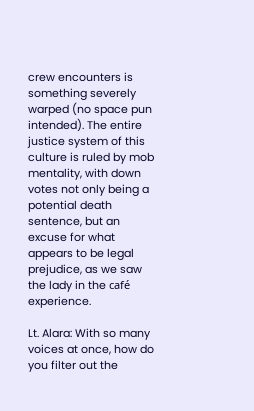crew encounters is something severely warped (no space pun intended). The entire justice system of this culture is ruled by mob mentality, with down votes not only being a potential death sentence, but an excuse for what appears to be legal prejudice, as we saw the lady in the café experience.

Lt. Alara: With so many voices at once, how do you filter out the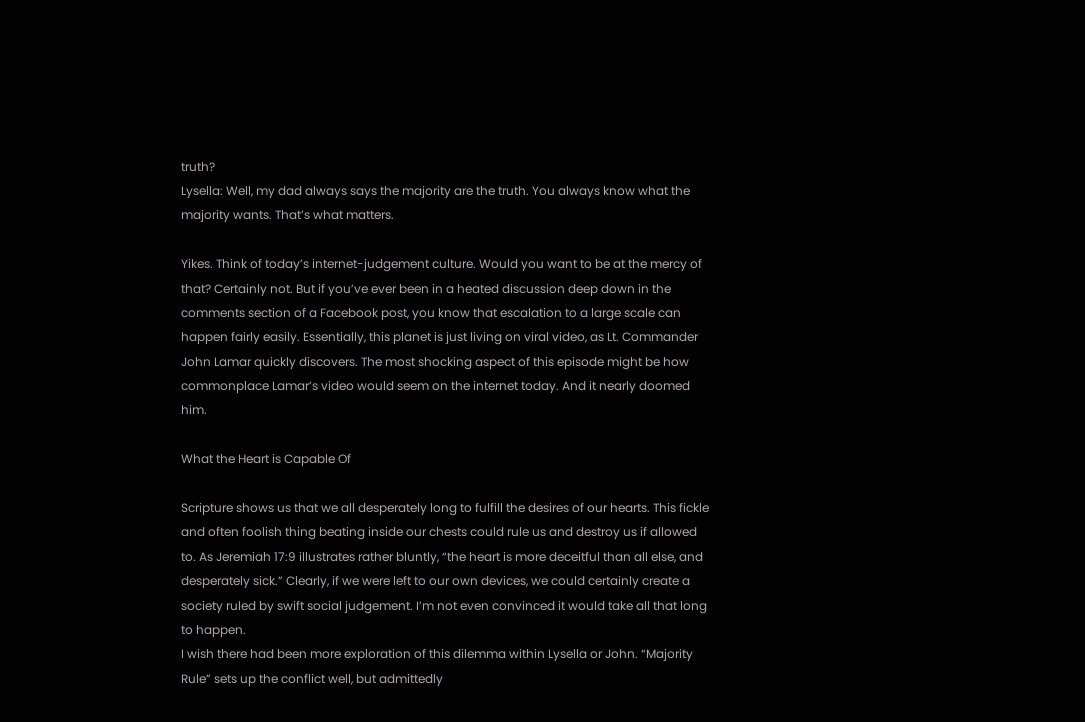truth?
Lysella: Well, my dad always says the majority are the truth. You always know what the majority wants. That’s what matters.

Yikes. Think of today’s internet-judgement culture. Would you want to be at the mercy of that? Certainly not. But if you’ve ever been in a heated discussion deep down in the comments section of a Facebook post, you know that escalation to a large scale can happen fairly easily. Essentially, this planet is just living on viral video, as Lt. Commander John Lamar quickly discovers. The most shocking aspect of this episode might be how commonplace Lamar’s video would seem on the internet today. And it nearly doomed him.

What the Heart is Capable Of

Scripture shows us that we all desperately long to fulfill the desires of our hearts. This fickle and often foolish thing beating inside our chests could rule us and destroy us if allowed to. As Jeremiah 17:9 illustrates rather bluntly, “the heart is more deceitful than all else, and desperately sick.” Clearly, if we were left to our own devices, we could certainly create a society ruled by swift social judgement. I’m not even convinced it would take all that long to happen.
I wish there had been more exploration of this dilemma within Lysella or John. “Majority Rule” sets up the conflict well, but admittedly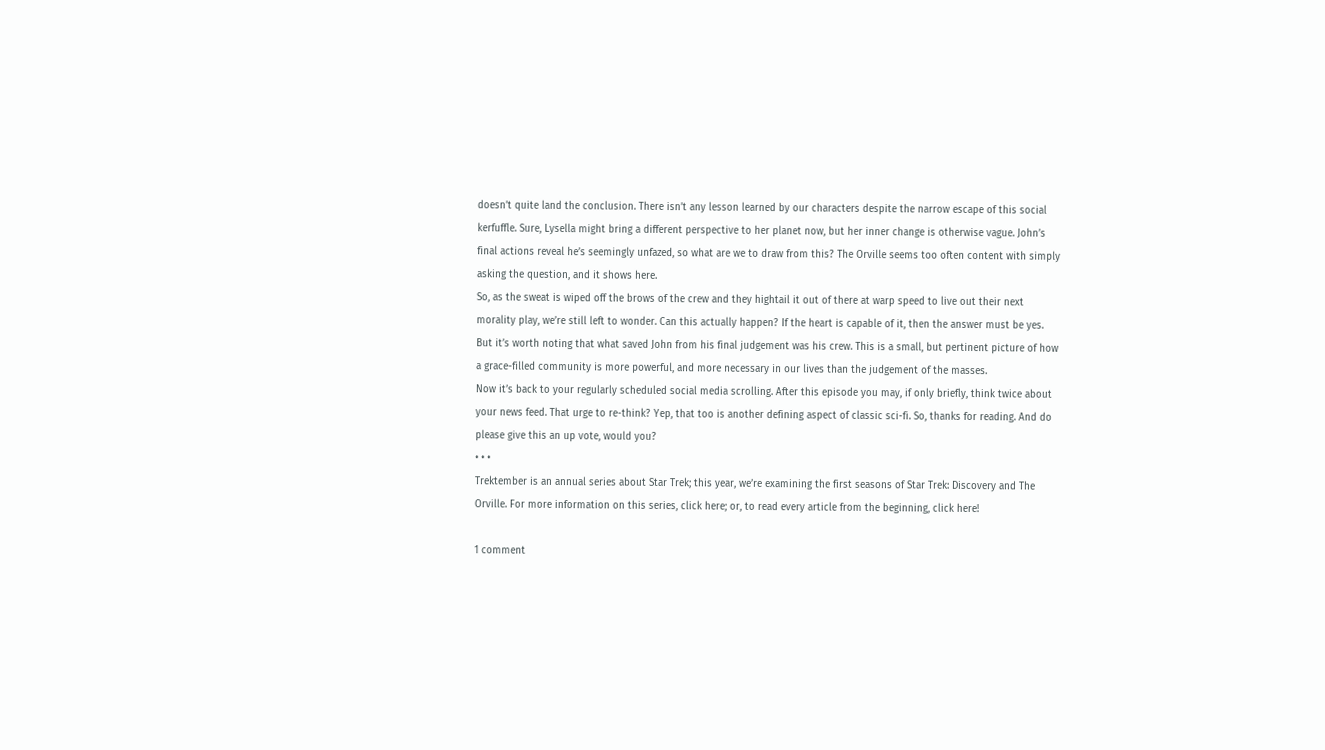doesn’t quite land the conclusion. There isn’t any lesson learned by our characters despite the narrow escape of this social kerfuffle. Sure, Lysella might bring a different perspective to her planet now, but her inner change is otherwise vague. John’s final actions reveal he’s seemingly unfazed, so what are we to draw from this? The Orville seems too often content with simply asking the question, and it shows here.
So, as the sweat is wiped off the brows of the crew and they hightail it out of there at warp speed to live out their next morality play, we’re still left to wonder. Can this actually happen? If the heart is capable of it, then the answer must be yes. But it’s worth noting that what saved John from his final judgement was his crew. This is a small, but pertinent picture of how a grace-filled community is more powerful, and more necessary in our lives than the judgement of the masses.
Now it’s back to your regularly scheduled social media scrolling. After this episode you may, if only briefly, think twice about your news feed. That urge to re-think? Yep, that too is another defining aspect of classic sci-fi. So, thanks for reading. And do please give this an up vote, would you?
• • •
Trektember is an annual series about Star Trek; this year, we’re examining the first seasons of Star Trek: Discovery and The Orville. For more information on this series, click here; or, to read every article from the beginning, click here!

1 comment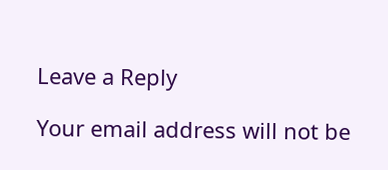Leave a Reply

Your email address will not be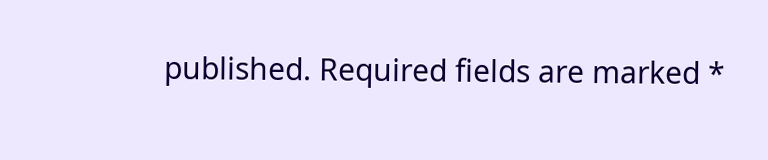published. Required fields are marked *